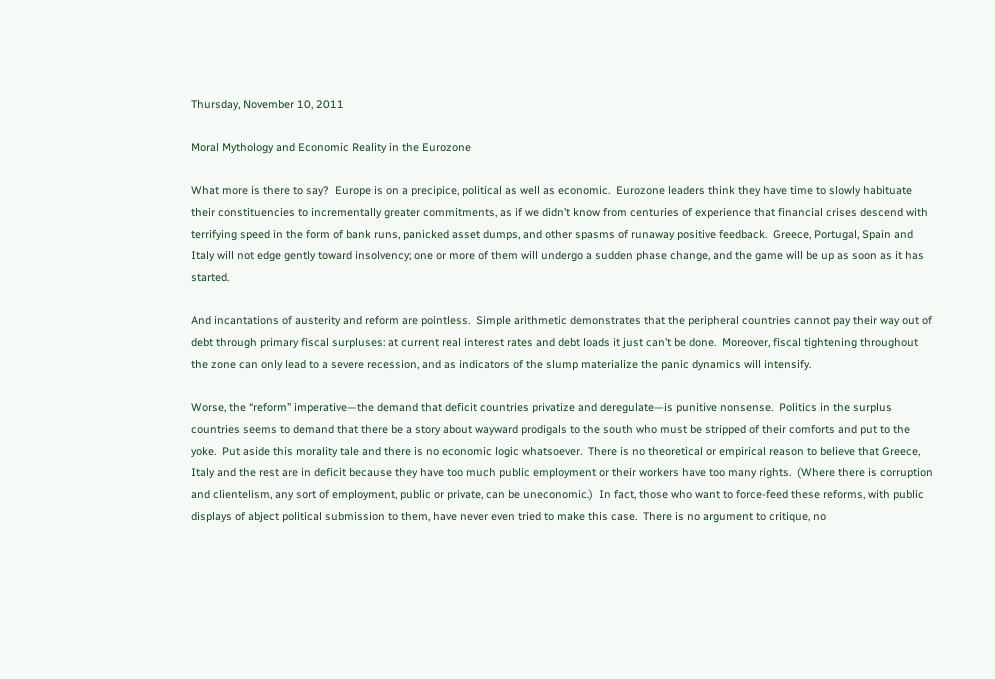Thursday, November 10, 2011

Moral Mythology and Economic Reality in the Eurozone

What more is there to say?  Europe is on a precipice, political as well as economic.  Eurozone leaders think they have time to slowly habituate their constituencies to incrementally greater commitments, as if we didn’t know from centuries of experience that financial crises descend with terrifying speed in the form of bank runs, panicked asset dumps, and other spasms of runaway positive feedback.  Greece, Portugal, Spain and Italy will not edge gently toward insolvency; one or more of them will undergo a sudden phase change, and the game will be up as soon as it has started.

And incantations of austerity and reform are pointless.  Simple arithmetic demonstrates that the peripheral countries cannot pay their way out of debt through primary fiscal surpluses: at current real interest rates and debt loads it just can’t be done.  Moreover, fiscal tightening throughout the zone can only lead to a severe recession, and as indicators of the slump materialize the panic dynamics will intensify.

Worse, the “reform” imperative—the demand that deficit countries privatize and deregulate—is punitive nonsense.  Politics in the surplus countries seems to demand that there be a story about wayward prodigals to the south who must be stripped of their comforts and put to the yoke.  Put aside this morality tale and there is no economic logic whatsoever.  There is no theoretical or empirical reason to believe that Greece, Italy and the rest are in deficit because they have too much public employment or their workers have too many rights.  (Where there is corruption and clientelism, any sort of employment, public or private, can be uneconomic.)  In fact, those who want to force-feed these reforms, with public displays of abject political submission to them, have never even tried to make this case.  There is no argument to critique, no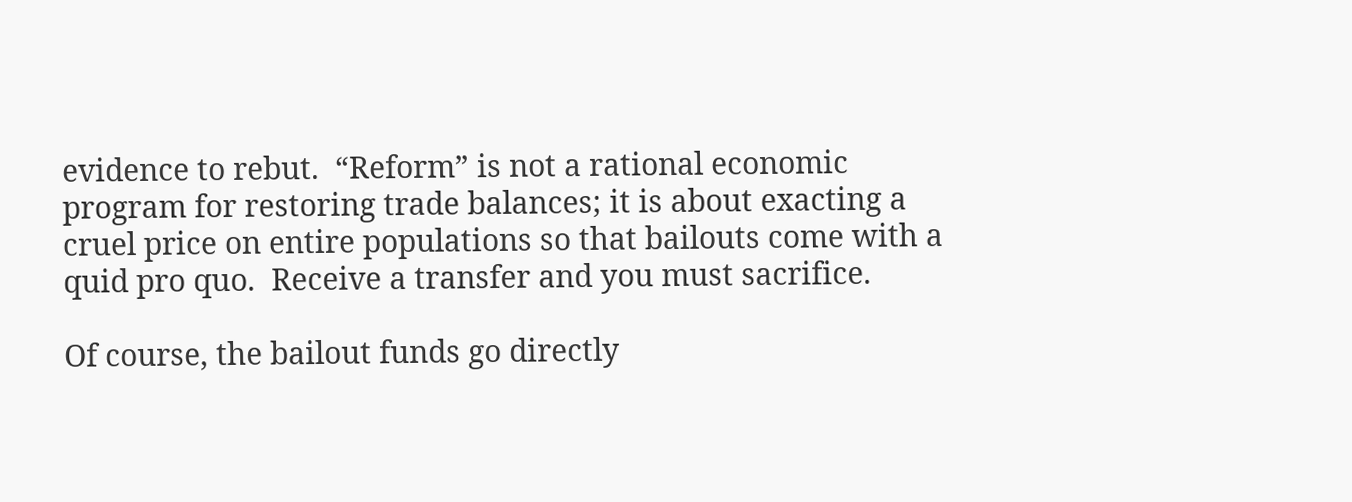evidence to rebut.  “Reform” is not a rational economic program for restoring trade balances; it is about exacting a cruel price on entire populations so that bailouts come with a quid pro quo.  Receive a transfer and you must sacrifice.

Of course, the bailout funds go directly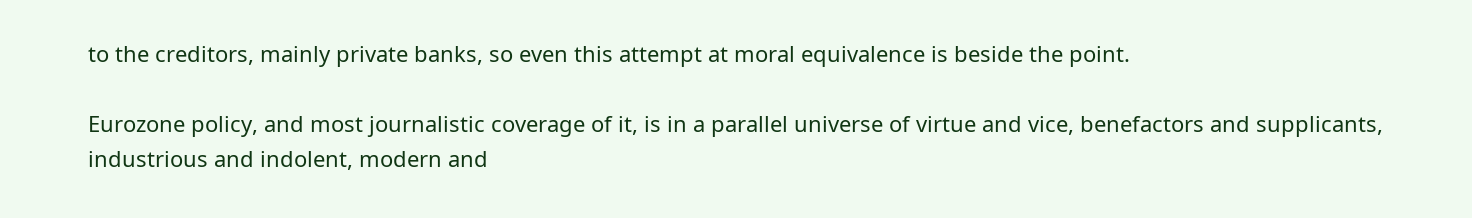to the creditors, mainly private banks, so even this attempt at moral equivalence is beside the point.

Eurozone policy, and most journalistic coverage of it, is in a parallel universe of virtue and vice, benefactors and supplicants, industrious and indolent, modern and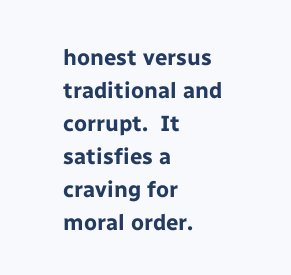honest versus traditional and corrupt.  It satisfies a craving for moral order.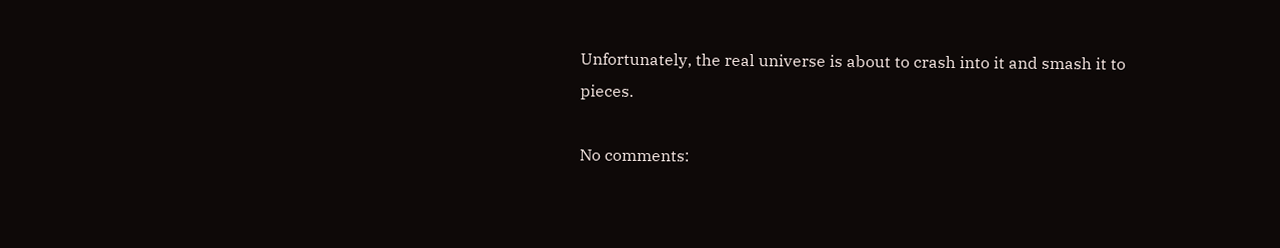Unfortunately, the real universe is about to crash into it and smash it to pieces.

No comments: